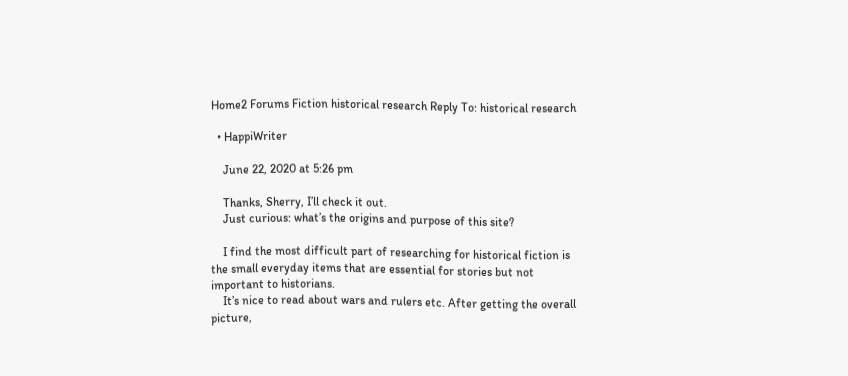Home2 Forums Fiction historical research Reply To: historical research

  • HappiWriter

    June 22, 2020 at 5:26 pm

    Thanks, Sherry, I’ll check it out.
    Just curious: what’s the origins and purpose of this site?

    I find the most difficult part of researching for historical fiction is the small everyday items that are essential for stories but not important to historians.
    It’s nice to read about wars and rulers etc. After getting the overall picture,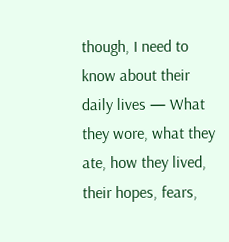though, I need to know about their daily lives — What they wore, what they ate, how they lived, their hopes, fears,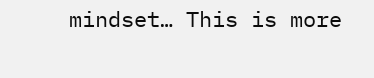mindset… This is more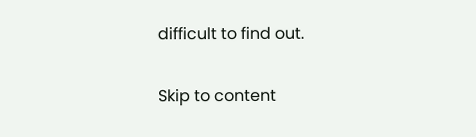difficult to find out.

Skip to content